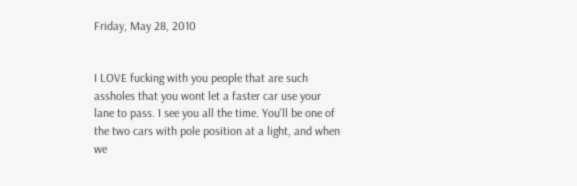Friday, May 28, 2010


I LOVE fucking with you people that are such assholes that you wont let a faster car use your lane to pass. I see you all the time. You'll be one of the two cars with pole position at a light, and when we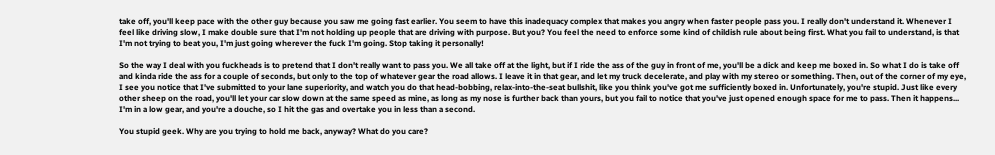take off, you'll keep pace with the other guy because you saw me going fast earlier. You seem to have this inadequacy complex that makes you angry when faster people pass you. I really don't understand it. Whenever I feel like driving slow, I make double sure that I'm not holding up people that are driving with purpose. But you? You feel the need to enforce some kind of childish rule about being first. What you fail to understand, is that I'm not trying to beat you, I'm just going wherever the fuck I'm going. Stop taking it personally!

So the way I deal with you fuckheads is to pretend that I don't really want to pass you. We all take off at the light, but if I ride the ass of the guy in front of me, you'll be a dick and keep me boxed in. So what I do is take off and kinda ride the ass for a couple of seconds, but only to the top of whatever gear the road allows. I leave it in that gear, and let my truck decelerate, and play with my stereo or something. Then, out of the corner of my eye, I see you notice that I've submitted to your lane superiority, and watch you do that head-bobbing, relax-into-the-seat bullshit, like you think you've got me sufficiently boxed in. Unfortunately, you're stupid. Just like every other sheep on the road, you'll let your car slow down at the same speed as mine, as long as my nose is further back than yours, but you fail to notice that you've just opened enough space for me to pass. Then it happens... I'm in a low gear, and you're a douche, so I hit the gas and overtake you in less than a second.

You stupid geek. Why are you trying to hold me back, anyway? What do you care?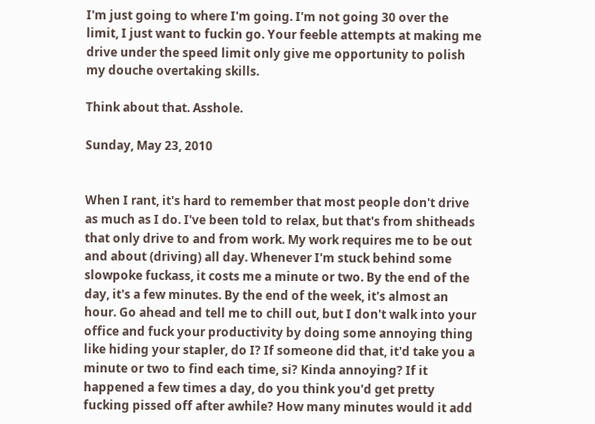I'm just going to where I'm going. I'm not going 30 over the limit, I just want to fuckin go. Your feeble attempts at making me drive under the speed limit only give me opportunity to polish my douche overtaking skills.

Think about that. Asshole.

Sunday, May 23, 2010


When I rant, it's hard to remember that most people don't drive as much as I do. I've been told to relax, but that's from shitheads that only drive to and from work. My work requires me to be out and about (driving) all day. Whenever I'm stuck behind some slowpoke fuckass, it costs me a minute or two. By the end of the day, it's a few minutes. By the end of the week, it's almost an hour. Go ahead and tell me to chill out, but I don't walk into your office and fuck your productivity by doing some annoying thing like hiding your stapler, do I? If someone did that, it'd take you a minute or two to find each time, si? Kinda annoying? If it happened a few times a day, do you think you'd get pretty fucking pissed off after awhile? How many minutes would it add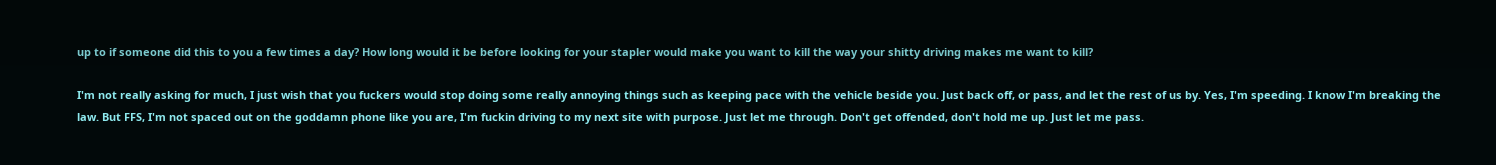up to if someone did this to you a few times a day? How long would it be before looking for your stapler would make you want to kill the way your shitty driving makes me want to kill?

I'm not really asking for much, I just wish that you fuckers would stop doing some really annoying things such as keeping pace with the vehicle beside you. Just back off, or pass, and let the rest of us by. Yes, I'm speeding. I know I'm breaking the law. But FFS, I'm not spaced out on the goddamn phone like you are, I'm fuckin driving to my next site with purpose. Just let me through. Don't get offended, don't hold me up. Just let me pass.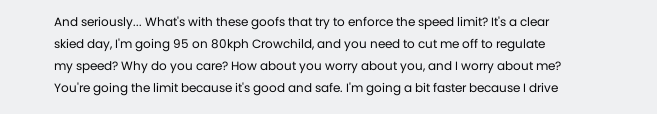And seriously... What's with these goofs that try to enforce the speed limit? It's a clear skied day, I'm going 95 on 80kph Crowchild, and you need to cut me off to regulate my speed? Why do you care? How about you worry about you, and I worry about me? You're going the limit because it's good and safe. I'm going a bit faster because I drive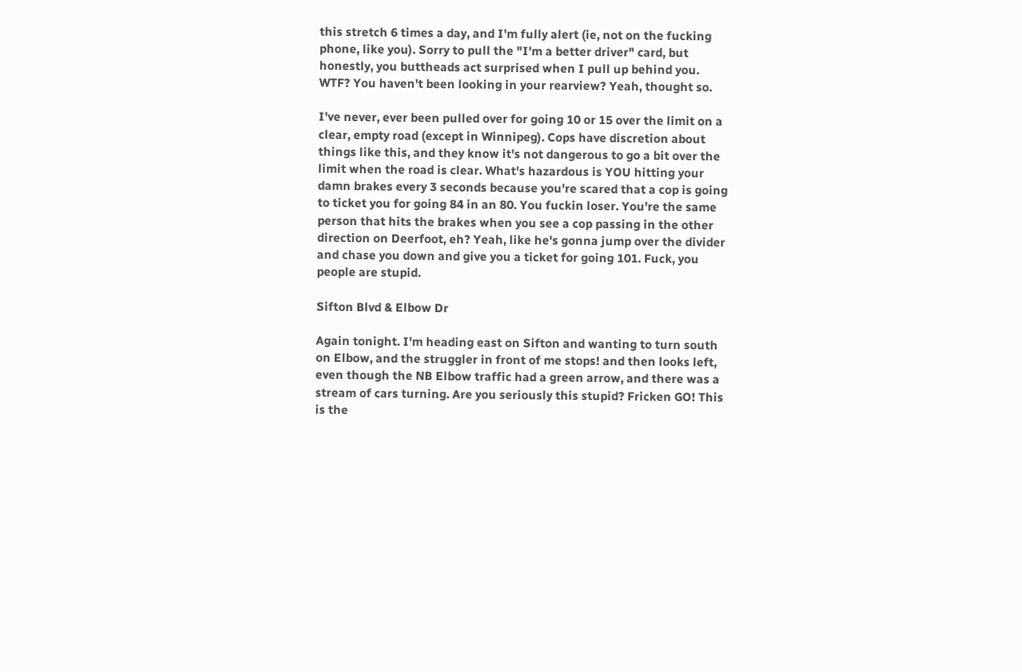this stretch 6 times a day, and I'm fully alert (ie, not on the fucking phone, like you). Sorry to pull the "I'm a better driver" card, but honestly, you buttheads act surprised when I pull up behind you. WTF? You haven't been looking in your rearview? Yeah, thought so.

I've never, ever been pulled over for going 10 or 15 over the limit on a clear, empty road (except in Winnipeg). Cops have discretion about things like this, and they know it's not dangerous to go a bit over the limit when the road is clear. What's hazardous is YOU hitting your damn brakes every 3 seconds because you're scared that a cop is going to ticket you for going 84 in an 80. You fuckin loser. You're the same person that hits the brakes when you see a cop passing in the other direction on Deerfoot, eh? Yeah, like he's gonna jump over the divider and chase you down and give you a ticket for going 101. Fuck, you people are stupid.

Sifton Blvd & Elbow Dr

Again tonight. I'm heading east on Sifton and wanting to turn south on Elbow, and the struggler in front of me stops! and then looks left, even though the NB Elbow traffic had a green arrow, and there was a stream of cars turning. Are you seriously this stupid? Fricken GO! This is the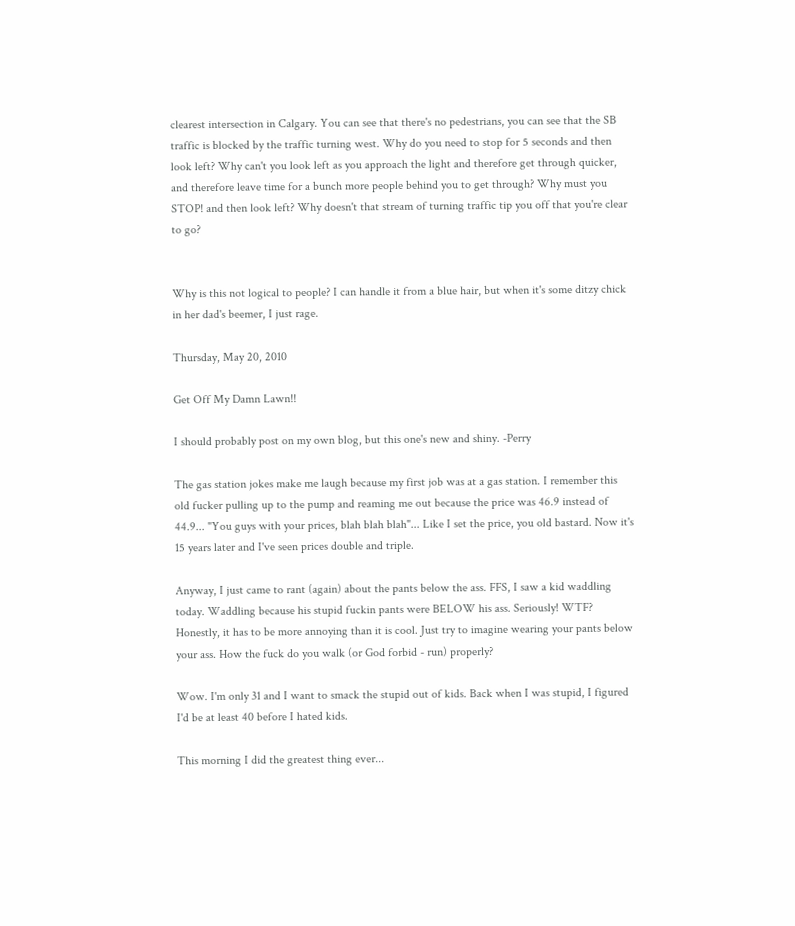clearest intersection in Calgary. You can see that there's no pedestrians, you can see that the SB traffic is blocked by the traffic turning west. Why do you need to stop for 5 seconds and then look left? Why can't you look left as you approach the light and therefore get through quicker, and therefore leave time for a bunch more people behind you to get through? Why must you STOP! and then look left? Why doesn't that stream of turning traffic tip you off that you're clear to go?


Why is this not logical to people? I can handle it from a blue hair, but when it's some ditzy chick in her dad's beemer, I just rage.

Thursday, May 20, 2010

Get Off My Damn Lawn!!

I should probably post on my own blog, but this one's new and shiny. -Perry

The gas station jokes make me laugh because my first job was at a gas station. I remember this old fucker pulling up to the pump and reaming me out because the price was 46.9 instead of 44.9... "You guys with your prices, blah blah blah"... Like I set the price, you old bastard. Now it's 15 years later and I've seen prices double and triple.

Anyway, I just came to rant (again) about the pants below the ass. FFS, I saw a kid waddling today. Waddling because his stupid fuckin pants were BELOW his ass. Seriously! WTF? Honestly, it has to be more annoying than it is cool. Just try to imagine wearing your pants below your ass. How the fuck do you walk (or God forbid - run) properly?

Wow. I'm only 31 and I want to smack the stupid out of kids. Back when I was stupid, I figured I'd be at least 40 before I hated kids.

This morning I did the greatest thing ever...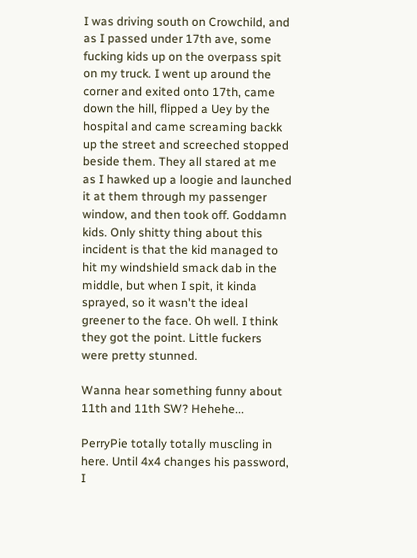I was driving south on Crowchild, and as I passed under 17th ave, some fucking kids up on the overpass spit on my truck. I went up around the corner and exited onto 17th, came down the hill, flipped a Uey by the hospital and came screaming backk up the street and screeched stopped beside them. They all stared at me as I hawked up a loogie and launched it at them through my passenger window, and then took off. Goddamn kids. Only shitty thing about this incident is that the kid managed to hit my windshield smack dab in the middle, but when I spit, it kinda sprayed, so it wasn't the ideal greener to the face. Oh well. I think they got the point. Little fuckers were pretty stunned.

Wanna hear something funny about 11th and 11th SW? Hehehe...

PerryPie totally totally muscling in here. Until 4x4 changes his password, I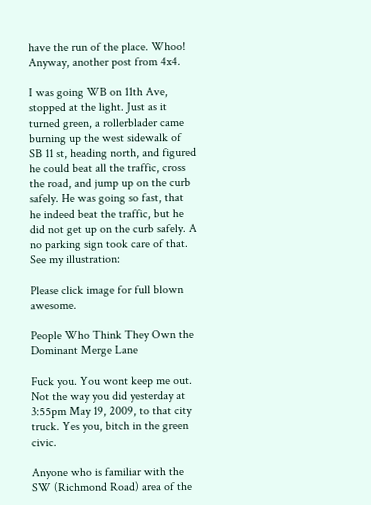have the run of the place. Whoo! Anyway, another post from 4x4.

I was going WB on 11th Ave, stopped at the light. Just as it turned green, a rollerblader came burning up the west sidewalk of SB 11 st, heading north, and figured he could beat all the traffic, cross the road, and jump up on the curb safely. He was going so fast, that he indeed beat the traffic, but he did not get up on the curb safely. A no parking sign took care of that. See my illustration:

Please click image for full blown awesome.

People Who Think They Own the Dominant Merge Lane

Fuck you. You wont keep me out. Not the way you did yesterday at 3:55pm May 19, 2009, to that city truck. Yes you, bitch in the green civic.

Anyone who is familiar with the SW (Richmond Road) area of the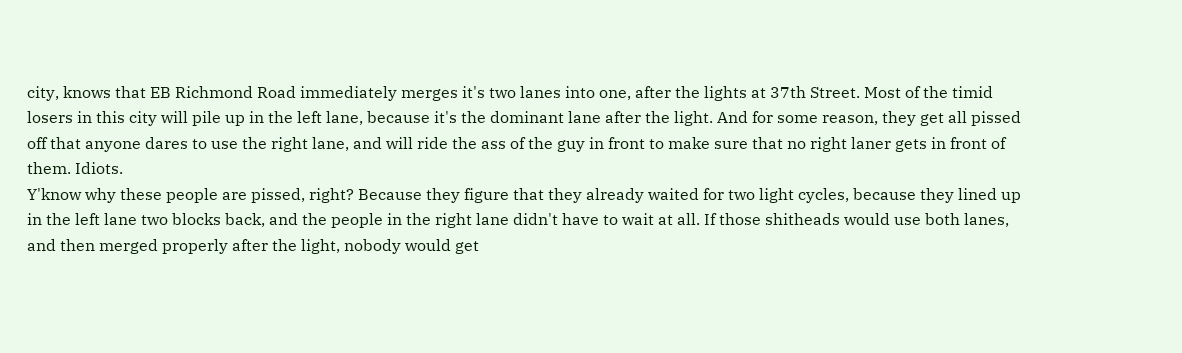city, knows that EB Richmond Road immediately merges it's two lanes into one, after the lights at 37th Street. Most of the timid losers in this city will pile up in the left lane, because it's the dominant lane after the light. And for some reason, they get all pissed off that anyone dares to use the right lane, and will ride the ass of the guy in front to make sure that no right laner gets in front of them. Idiots.
Y'know why these people are pissed, right? Because they figure that they already waited for two light cycles, because they lined up in the left lane two blocks back, and the people in the right lane didn't have to wait at all. If those shitheads would use both lanes, and then merged properly after the light, nobody would get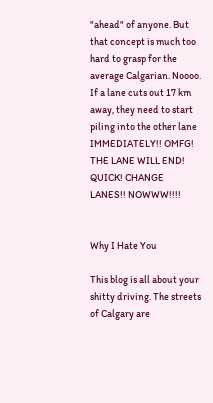"ahead" of anyone. But that concept is much too hard to grasp for the average Calgarian. Noooo. If a lane cuts out 17 km away, they need to start piling into the other lane IMMEDIATELY!! OMFG! THE LANE WILL END! QUICK! CHANGE LANES!! NOWWW!!!!


Why I Hate You

This blog is all about your shitty driving. The streets of Calgary are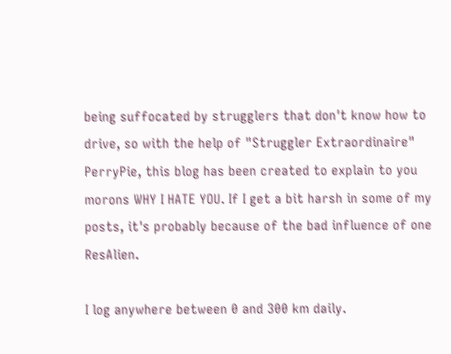being suffocated by strugglers that don't know how to drive, so with the help of "Struggler Extraordinaire" PerryPie, this blog has been created to explain to you morons WHY I HATE YOU. If I get a bit harsh in some of my posts, it's probably because of the bad influence of one ResAlien.

I log anywhere between 0 and 300 km daily.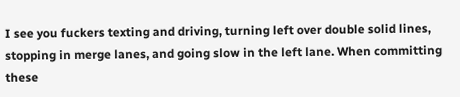I see you fuckers texting and driving, turning left over double solid lines, stopping in merge lanes, and going slow in the left lane. When committing these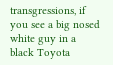transgressions, if you see a big nosed white guy in a black Toyota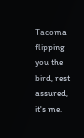Tacoma flipping you the bird, rest assured, it's me.